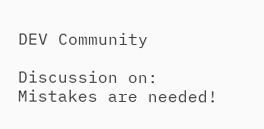DEV Community

Discussion on: Mistakes are needed!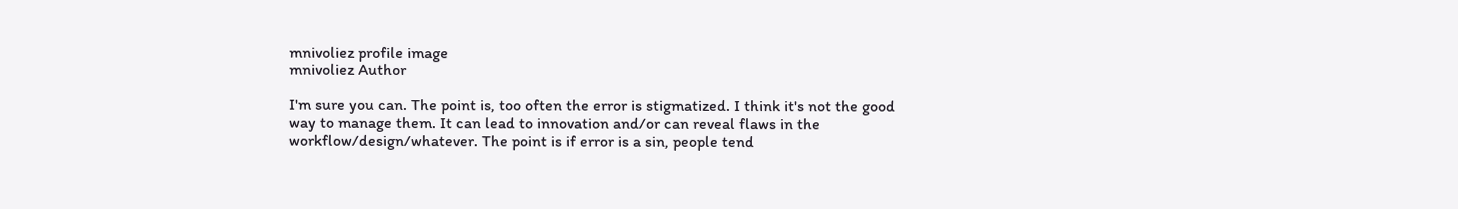mnivoliez profile image
mnivoliez Author

I'm sure you can. The point is, too often the error is stigmatized. I think it's not the good way to manage them. It can lead to innovation and/or can reveal flaws in the workflow/design/whatever. The point is if error is a sin, people tend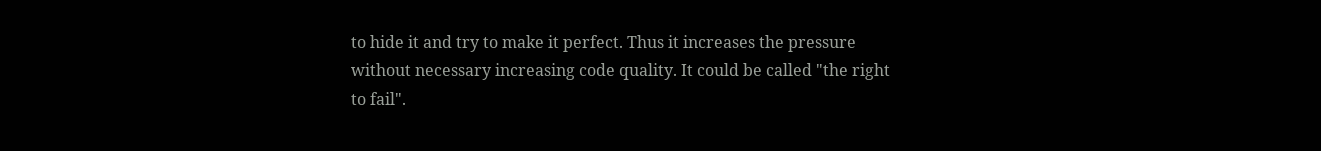to hide it and try to make it perfect. Thus it increases the pressure without necessary increasing code quality. It could be called "the right to fail".